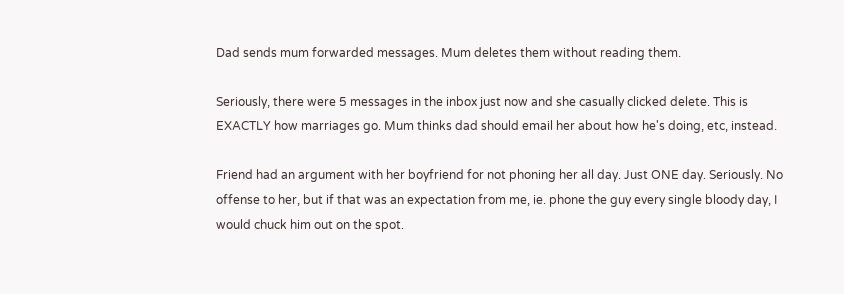Dad sends mum forwarded messages. Mum deletes them without reading them.

Seriously, there were 5 messages in the inbox just now and she casually clicked delete. This is EXACTLY how marriages go. Mum thinks dad should email her about how he's doing, etc, instead.

Friend had an argument with her boyfriend for not phoning her all day. Just ONE day. Seriously. No offense to her, but if that was an expectation from me, ie. phone the guy every single bloody day, I would chuck him out on the spot.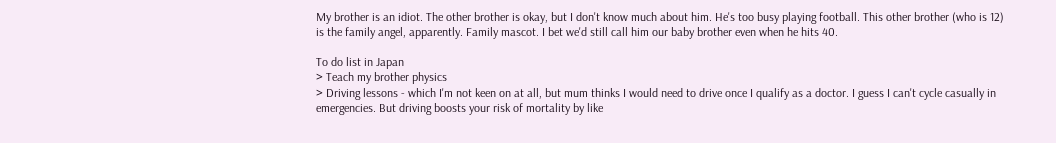My brother is an idiot. The other brother is okay, but I don't know much about him. He's too busy playing football. This other brother (who is 12) is the family angel, apparently. Family mascot. I bet we'd still call him our baby brother even when he hits 40.

To do list in Japan
> Teach my brother physics
> Driving lessons - which I'm not keen on at all, but mum thinks I would need to drive once I qualify as a doctor. I guess I can't cycle casually in emergencies. But driving boosts your risk of mortality by like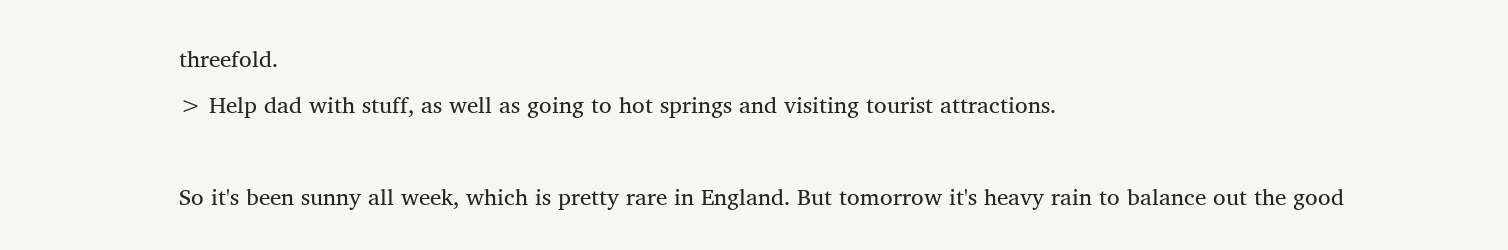threefold.
> Help dad with stuff, as well as going to hot springs and visiting tourist attractions.

So it's been sunny all week, which is pretty rare in England. But tomorrow it's heavy rain to balance out the good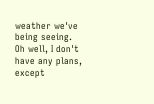weather we've being seeing. Oh well, I don't have any plans, except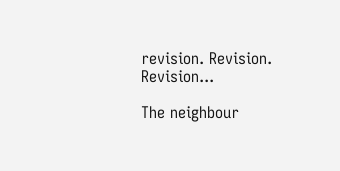revision. Revision. Revision...

The neighbour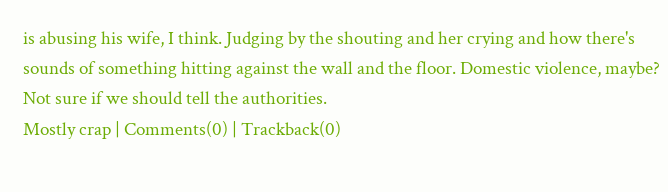is abusing his wife, I think. Judging by the shouting and her crying and how there's sounds of something hitting against the wall and the floor. Domestic violence, maybe? Not sure if we should tell the authorities.
Mostly crap | Comments(0) | Trackback(0)